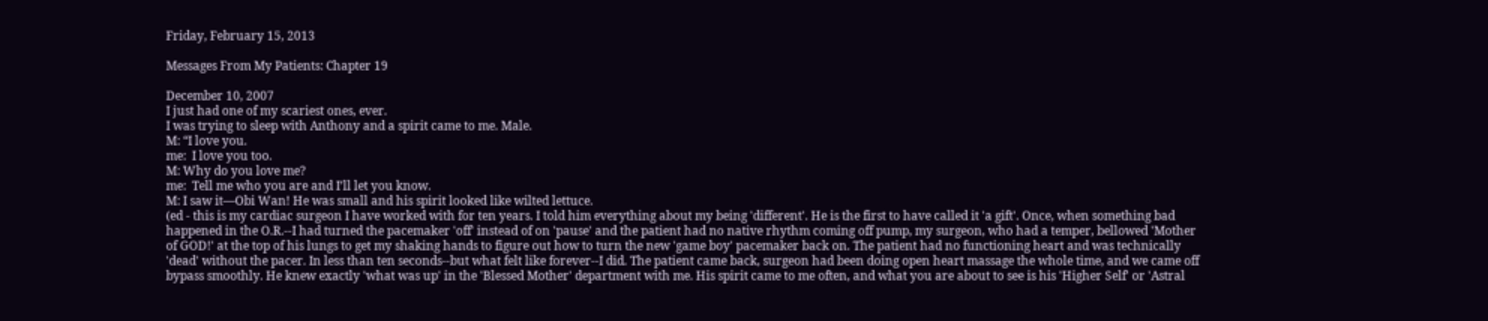Friday, February 15, 2013

Messages From My Patients: Chapter 19

December 10, 2007
I just had one of my scariest ones, ever.
I was trying to sleep with Anthony and a spirit came to me. Male.
M: “I love you.
me:  I love you too.
M: Why do you love me?
me:  Tell me who you are and I’ll let you know.
M: I saw it—Obi Wan! He was small and his spirit looked like wilted lettuce.
(ed - this is my cardiac surgeon I have worked with for ten years. I told him everything about my being 'different'. He is the first to have called it 'a gift'. Once, when something bad happened in the O.R.--I had turned the pacemaker 'off' instead of on 'pause' and the patient had no native rhythm coming off pump, my surgeon, who had a temper, bellowed 'Mother of GOD!' at the top of his lungs to get my shaking hands to figure out how to turn the new 'game boy' pacemaker back on. The patient had no functioning heart and was technically 'dead' without the pacer. In less than ten seconds--but what felt like forever--I did. The patient came back, surgeon had been doing open heart massage the whole time, and we came off bypass smoothly. He knew exactly 'what was up' in the 'Blessed Mother' department with me. His spirit came to me often, and what you are about to see is his 'Higher Self' or 'Astral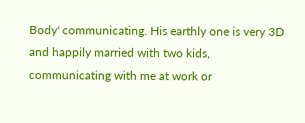Body' communicating. His earthly one is very 3D and happily married with two kids, communicating with me at work or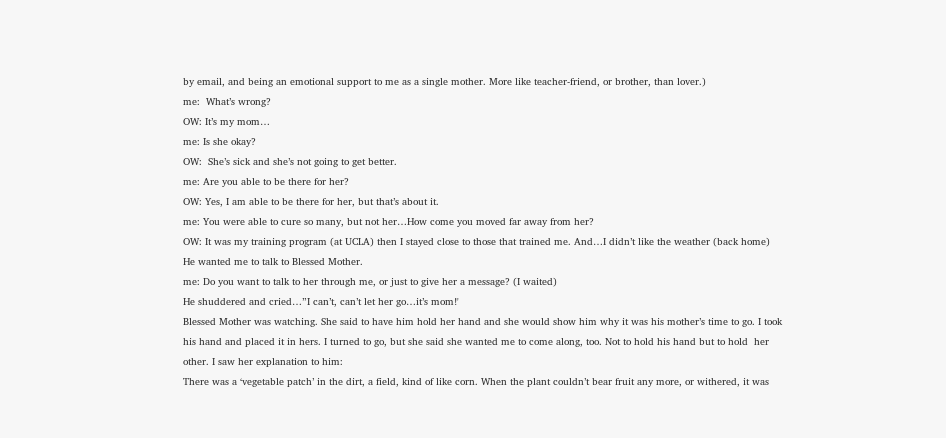by email, and being an emotional support to me as a single mother. More like teacher-friend, or brother, than lover.)
me:  What’s wrong?
OW: It’s my mom…
me: Is she okay?
OW:  She’s sick and she’s not going to get better.
me: Are you able to be there for her?
OW: Yes, I am able to be there for her, but that’s about it.
me: You were able to cure so many, but not her…How come you moved far away from her?
OW: It was my training program (at UCLA) then I stayed close to those that trained me. And…I didn’t like the weather (back home)
He wanted me to talk to Blessed Mother.
me: Do you want to talk to her through me, or just to give her a message? (I waited)
He shuddered and cried…”I can’t, can’t let her go…it’s mom!'
Blessed Mother was watching. She said to have him hold her hand and she would show him why it was his mother’s time to go. I took his hand and placed it in hers. I turned to go, but she said she wanted me to come along, too. Not to hold his hand but to hold  her other. I saw her explanation to him:
There was a ‘vegetable patch’ in the dirt, a field, kind of like corn. When the plant couldn’t bear fruit any more, or withered, it was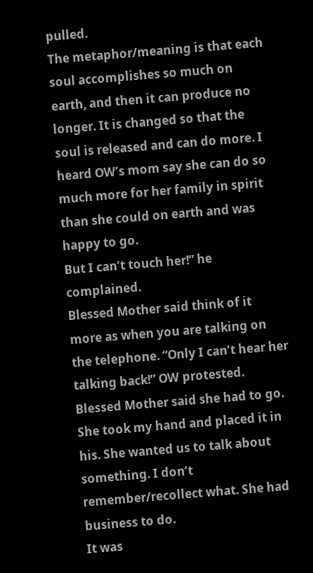pulled.
The metaphor/meaning is that each soul accomplishes so much on earth, and then it can produce no longer. It is changed so that the soul is released and can do more. I heard OW’s mom say she can do so much more for her family in spirit than she could on earth and was happy to go.
But I can’t touch her!” he complained.
Blessed Mother said think of it more as when you are talking on the telephone. “Only I can’t hear her talking back!” OW protested.
Blessed Mother said she had to go. She took my hand and placed it in his. She wanted us to talk about something. I don’t remember/recollect what. She had business to do.
It was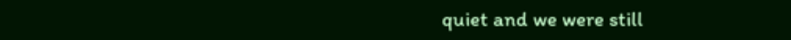quiet and we were still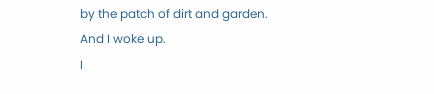by the patch of dirt and garden.
And I woke up.
I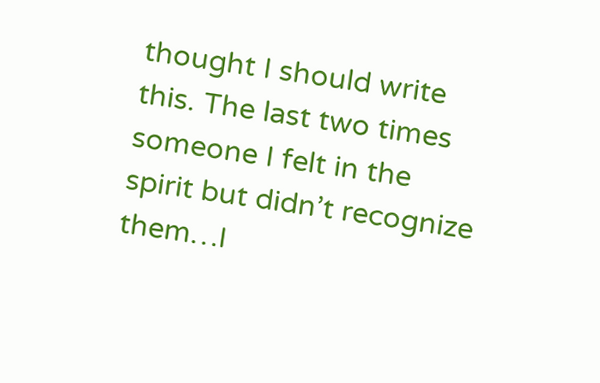thought I should write this. The last two times someone I felt in the spirit but didn’t recognize them…I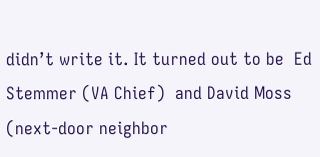didn’t write it. It turned out to be  Ed Stemmer (VA Chief)  and David Moss (next-door neighbor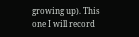growing up). This one I will record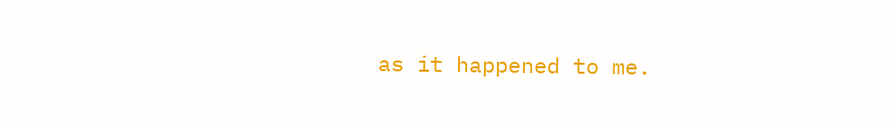as it happened to me.